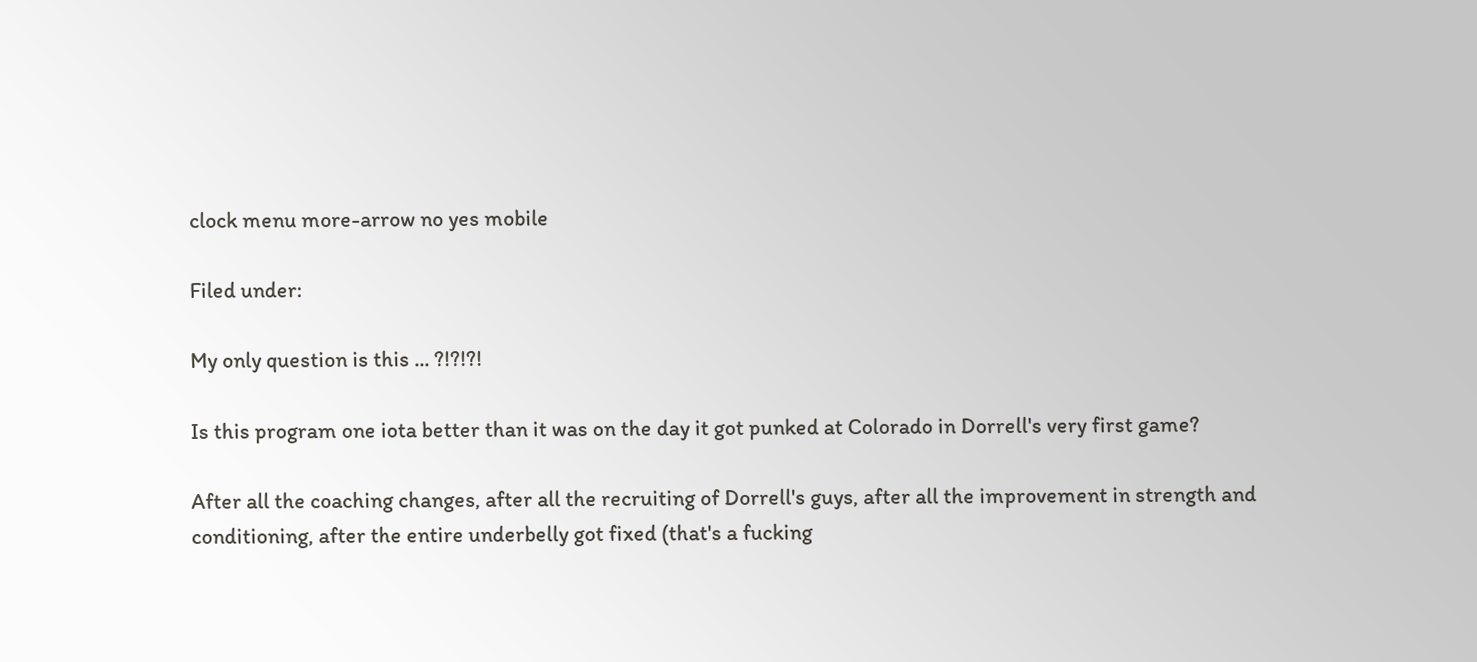clock menu more-arrow no yes mobile

Filed under:

My only question is this ... ?!?!?!

Is this program one iota better than it was on the day it got punked at Colorado in Dorrell's very first game?

After all the coaching changes, after all the recruiting of Dorrell's guys, after all the improvement in strength and conditioning, after the entire underbelly got fixed (that's a fucking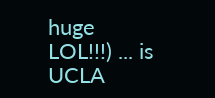huge LOL!!!) ... is UCLA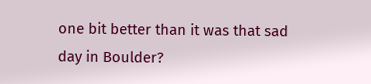one bit better than it was that sad day in Boulder?